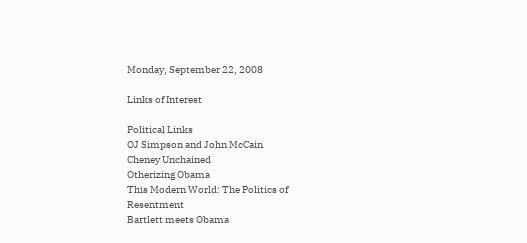Monday, September 22, 2008

Links of Interest

Political Links
OJ Simpson and John McCain
Cheney Unchained
Otherizing Obama
This Modern World: The Politics of Resentment
Bartlett meets Obama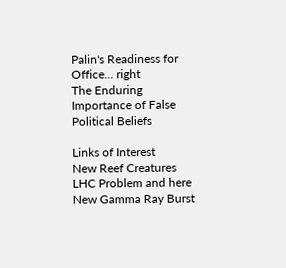Palin's Readiness for Office... right
The Enduring Importance of False Political Beliefs

Links of Interest
New Reef Creatures
LHC Problem and here
New Gamma Ray Burst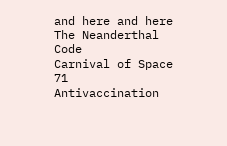and here and here
The Neanderthal Code
Carnival of Space 71
Antivaccination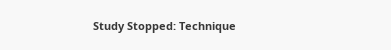Study Stopped: Technique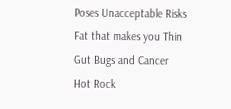Poses Unacceptable Risks
Fat that makes you Thin
Gut Bugs and Cancer
Hot Rock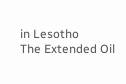in Lesotho
The Extended Oil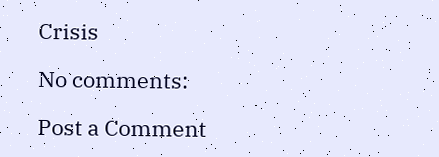Crisis

No comments:

Post a Comment